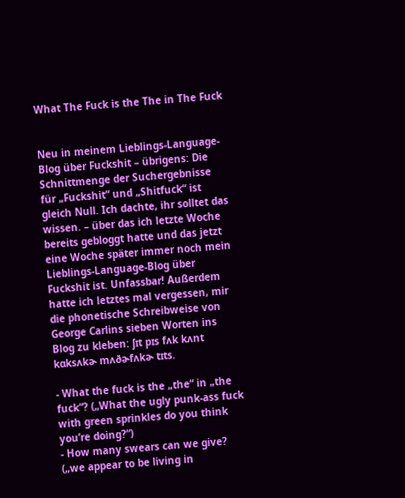What The Fuck is the The in The Fuck


Neu in meinem Lieblings-Language-Blog über Fuckshit – übrigens: Die Schnittmenge der Suchergebnisse für „Fuckshit“ und „Shitfuck“ ist gleich Null. Ich dachte, ihr solltet das wissen. – über das ich letzte Woche bereits gebloggt hatte und das jetzt eine Woche später immer noch mein Lieblings-Language-Blog über Fuckshit ist. Unfassbar! Außerdem hatte ich letztes mal vergessen, mir die phonetische Schreibweise von George Carlins sieben Worten ins Blog zu kleben: ʃɪt pɪs fʌk kʌnt kɑksʌkɚ mʌðɚfʌkɚ tɪts.

- What the fuck is the „the“ in „the fuck“? („What the ugly punk-ass fuck with green sprinkles do you think you’re doing?“)
- How many swears can we give? („we appear to be living in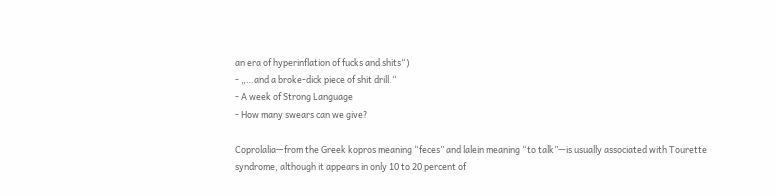an era of hyperinflation of fucks and shits“)
- „…and a broke-dick piece of shit drill.“
- A week of Strong Language
- How many swears can we give?

Coprolalia—from the Greek kopros meaning “feces” and lalein meaning “to talk”—is usually associated with Tourette syndrome, although it appears in only 10 to 20 percent of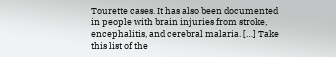Tourette cases. It has also been documented in people with brain injuries from stroke, encephalitis, and cerebral malaria. […] Take this list of the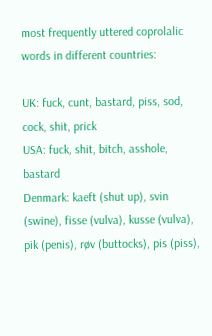most frequently uttered coprolalic words in different countries:

UK: fuck, cunt, bastard, piss, sod, cock, shit, prick
USA: fuck, shit, bitch, asshole, bastard
Denmark: kaeft (shut up), svin (swine), fisse (vulva), kusse (vulva), pik (penis), røv (buttocks), pis (piss),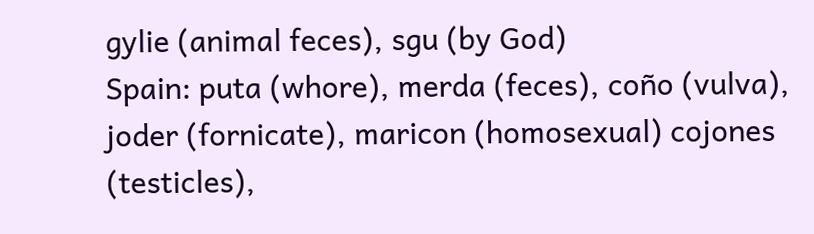gylie (animal feces), sgu (by God)
Spain: puta (whore), merda (feces), coño (vulva), joder (fornicate), maricon (homosexual) cojones (testicles),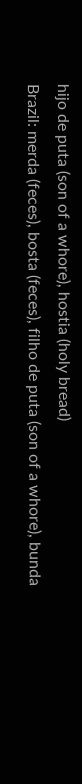hijo de puta (son of a whore), hostia (holy bread)
Brazil: merda (feces), bosta (feces), filho de puta (son of a whore), bunda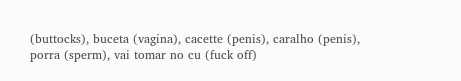(buttocks), buceta (vagina), cacette (penis), caralho (penis), porra (sperm), vai tomar no cu (fuck off)